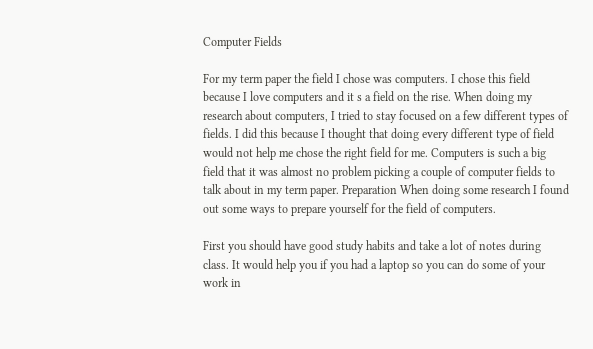Computer Fields

For my term paper the field I chose was computers. I chose this field because I love computers and it s a field on the rise. When doing my research about computers, I tried to stay focused on a few different types of fields. I did this because I thought that doing every different type of field would not help me chose the right field for me. Computers is such a big field that it was almost no problem picking a couple of computer fields to talk about in my term paper. Preparation When doing some research I found out some ways to prepare yourself for the field of computers.

First you should have good study habits and take a lot of notes during class. It would help you if you had a laptop so you can do some of your work in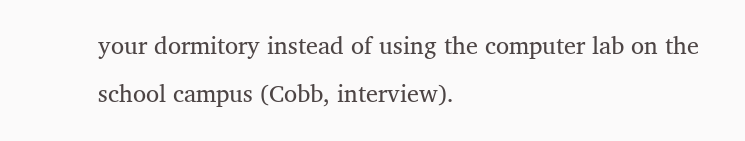your dormitory instead of using the computer lab on the school campus (Cobb, interview).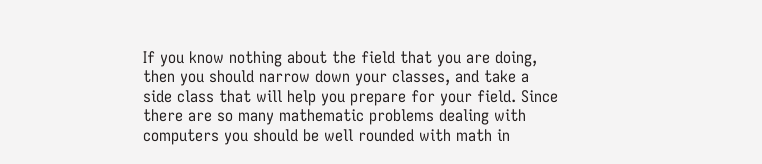If you know nothing about the field that you are doing, then you should narrow down your classes, and take a side class that will help you prepare for your field. Since there are so many mathematic problems dealing with computers you should be well rounded with math in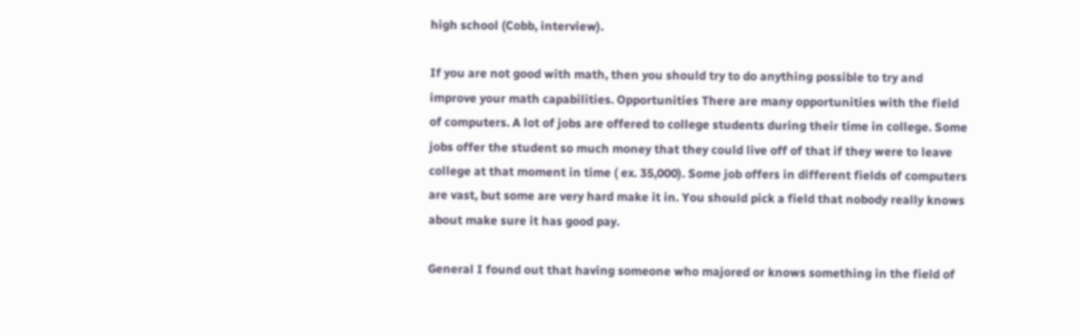high school (Cobb, interview).

If you are not good with math, then you should try to do anything possible to try and improve your math capabilities. Opportunities There are many opportunities with the field of computers. A lot of jobs are offered to college students during their time in college. Some jobs offer the student so much money that they could live off of that if they were to leave college at that moment in time ( ex. 35,000). Some job offers in different fields of computers are vast, but some are very hard make it in. You should pick a field that nobody really knows about make sure it has good pay.

General I found out that having someone who majored or knows something in the field of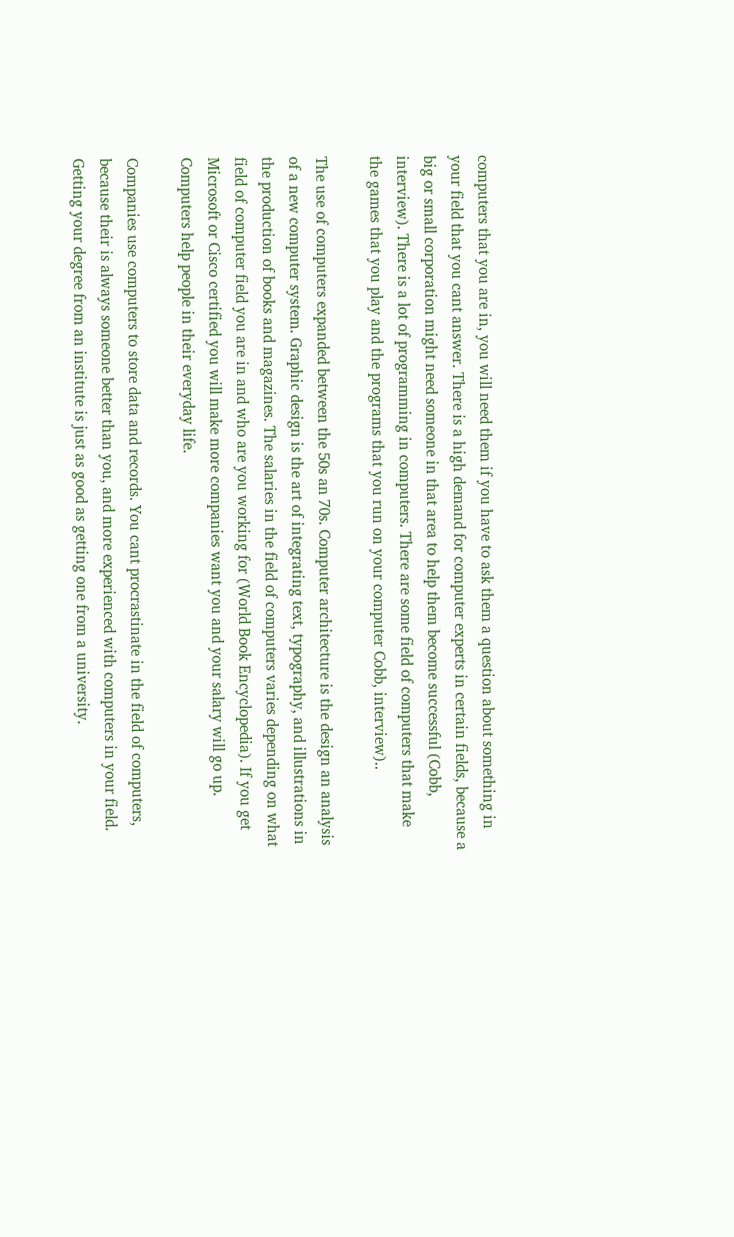computers that you are in, you will need them if you have to ask them a question about something in your field that you cant answer. There is a high demand for computer experts in certain fields, because a big or small corporation might need someone in that area to help them become successful (Cobb, interview). There is a lot of programming in computers. There are some field of computers that make the games that you play and the programs that you run on your computer Cobb, interview)..

The use of computers expanded between the 50s an 70s. Computer architecture is the design an analysis of a new computer system. Graphic design is the art of integrating text, typography, and illustrations in the production of books and magazines. The salaries in the field of computers varies depending on what field of computer field you are in and who are you working for (World Book Encyclopedia). If you get Microsoft or Cisco certified you will make more companies want you and your salary will go up. Computers help people in their everyday life.

Companies use computers to store data and records. You cant procrastinate in the field of computers, because their is always someone better than you, and more experienced with computers in your field. Getting your degree from an institute is just as good as getting one from a university.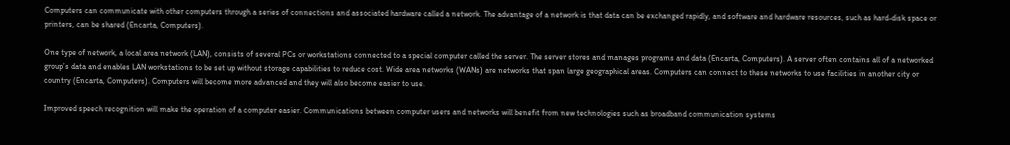Computers can communicate with other computers through a series of connections and associated hardware called a network. The advantage of a network is that data can be exchanged rapidly, and software and hardware resources, such as hard-disk space or printers, can be shared (Encarta, Computers).

One type of network, a local area network (LAN), consists of several PCs or workstations connected to a special computer called the server. The server stores and manages programs and data (Encarta, Computers). A server often contains all of a networked group’s data and enables LAN workstations to be set up without storage capabilities to reduce cost. Wide area networks (WANs) are networks that span large geographical areas. Computers can connect to these networks to use facilities in another city or country (Encarta, Computers). Computers will become more advanced and they will also become easier to use.

Improved speech recognition will make the operation of a computer easier. Communications between computer users and networks will benefit from new technologies such as broadband communication systems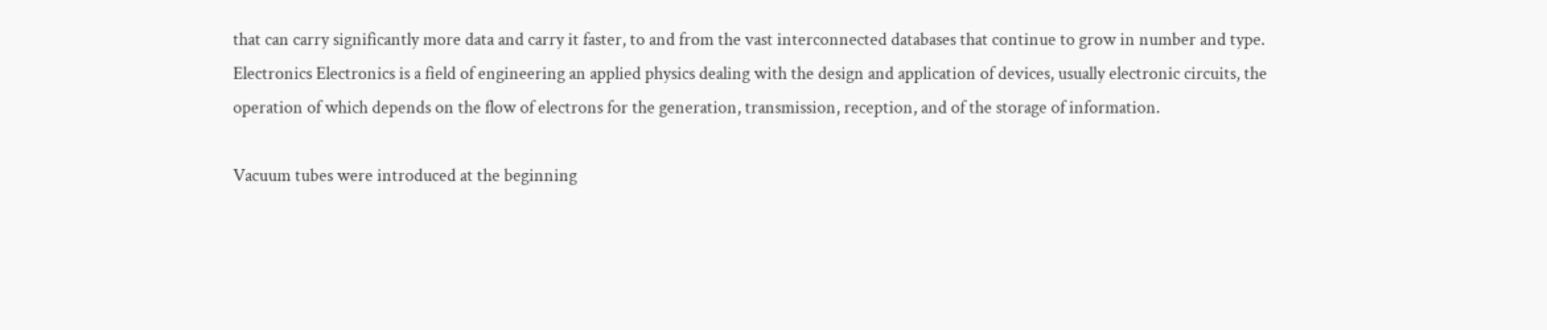that can carry significantly more data and carry it faster, to and from the vast interconnected databases that continue to grow in number and type. Electronics Electronics is a field of engineering an applied physics dealing with the design and application of devices, usually electronic circuits, the operation of which depends on the flow of electrons for the generation, transmission, reception, and of the storage of information.

Vacuum tubes were introduced at the beginning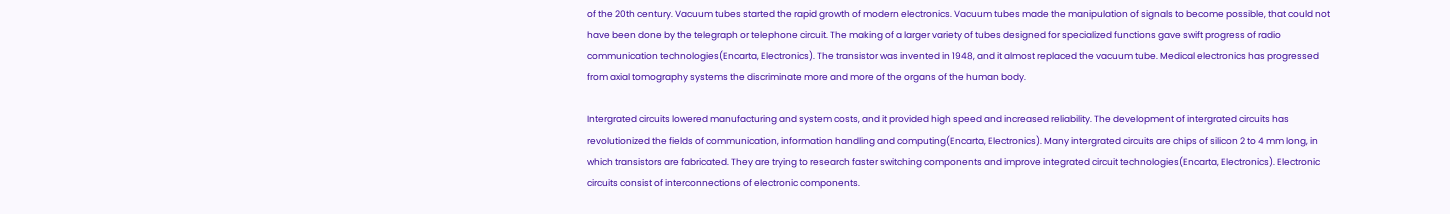of the 20th century. Vacuum tubes started the rapid growth of modern electronics. Vacuum tubes made the manipulation of signals to become possible, that could not have been done by the telegraph or telephone circuit. The making of a larger variety of tubes designed for specialized functions gave swift progress of radio communication technologies(Encarta, Electronics). The transistor was invented in 1948, and it almost replaced the vacuum tube. Medical electronics has progressed from axial tomography systems the discriminate more and more of the organs of the human body.

Intergrated circuits lowered manufacturing and system costs, and it provided high speed and increased reliability. The development of intergrated circuits has revolutionized the fields of communication, information handling and computing(Encarta, Electronics). Many intergrated circuits are chips of silicon 2 to 4 mm long, in which transistors are fabricated. They are trying to research faster switching components and improve integrated circuit technologies(Encarta, Electronics). Electronic circuits consist of interconnections of electronic components.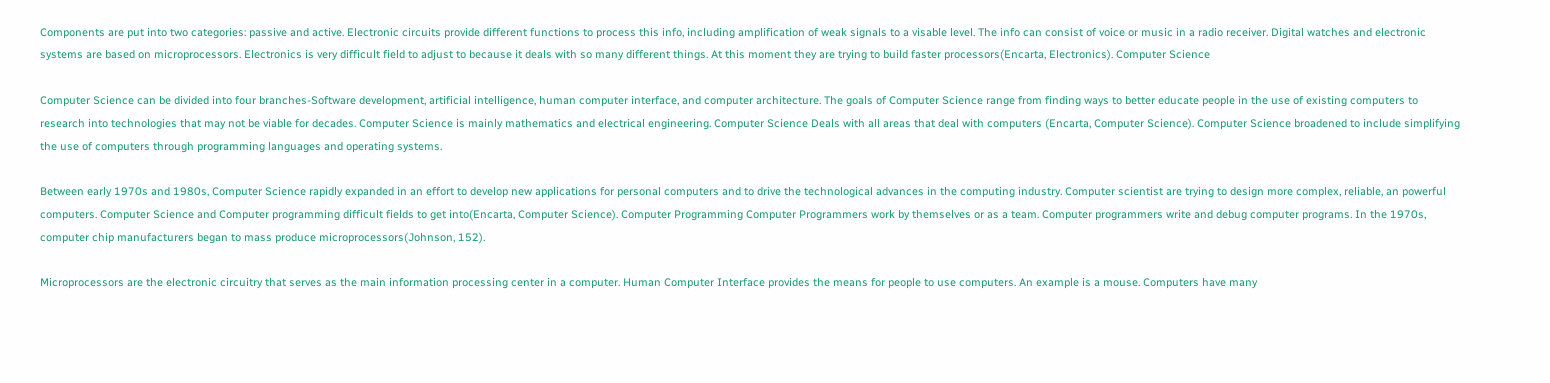Components are put into two categories: passive and active. Electronic circuits provide different functions to process this info, including amplification of weak signals to a visable level. The info can consist of voice or music in a radio receiver. Digital watches and electronic systems are based on microprocessors. Electronics is very difficult field to adjust to because it deals with so many different things. At this moment they are trying to build faster processors(Encarta, Electronics). Computer Science

Computer Science can be divided into four branches-Software development, artificial intelligence, human computer interface, and computer architecture. The goals of Computer Science range from finding ways to better educate people in the use of existing computers to research into technologies that may not be viable for decades. Computer Science is mainly mathematics and electrical engineering. Computer Science Deals with all areas that deal with computers (Encarta, Computer Science). Computer Science broadened to include simplifying the use of computers through programming languages and operating systems.

Between early 1970s and 1980s, Computer Science rapidly expanded in an effort to develop new applications for personal computers and to drive the technological advances in the computing industry. Computer scientist are trying to design more complex, reliable, an powerful computers. Computer Science and Computer programming difficult fields to get into(Encarta, Computer Science). Computer Programming Computer Programmers work by themselves or as a team. Computer programmers write and debug computer programs. In the 1970s, computer chip manufacturers began to mass produce microprocessors(Johnson, 152).

Microprocessors are the electronic circuitry that serves as the main information processing center in a computer. Human Computer Interface provides the means for people to use computers. An example is a mouse. Computers have many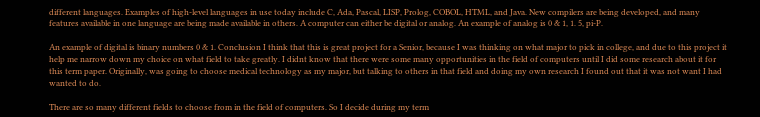different languages. Examples of high-level languages in use today include C, Ada, Pascal, LISP, Prolog, COBOL, HTML, and Java. New compilers are being developed, and many features available in one language are being made available in others. A computer can either be digital or analog. An example of analog is 0 & 1, 1. 5, pi-P.

An example of digital is binary numbers 0 & 1. Conclusion I think that this is great project for a Senior, because I was thinking on what major to pick in college, and due to this project it help me narrow down my choice on what field to take greatly. I didnt know that there were some many opportunities in the field of computers until I did some research about it for this term paper. Originally, was going to choose medical technology as my major, but talking to others in that field and doing my own research I found out that it was not want I had wanted to do.

There are so many different fields to choose from in the field of computers. So I decide during my term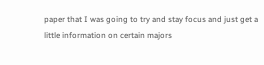paper that I was going to try and stay focus and just get a little information on certain majors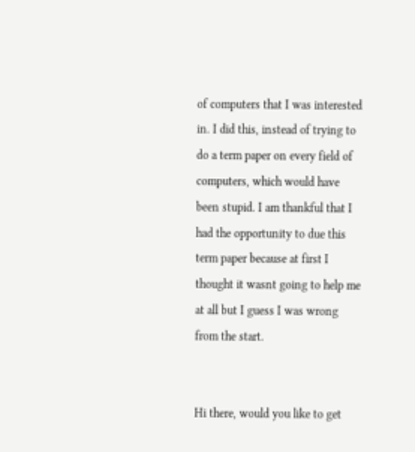of computers that I was interested in. I did this, instead of trying to do a term paper on every field of computers, which would have been stupid. I am thankful that I had the opportunity to due this term paper because at first I thought it wasnt going to help me at all but I guess I was wrong from the start.


Hi there, would you like to get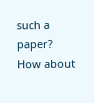such a paper? How about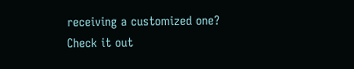receiving a customized one? Check it out